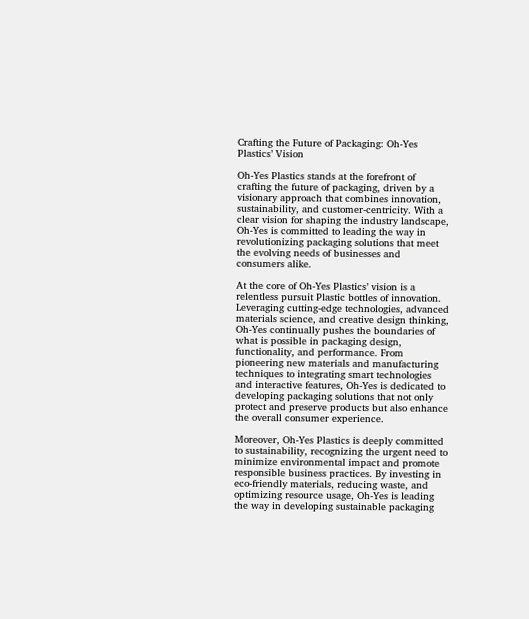Crafting the Future of Packaging: Oh-Yes Plastics’ Vision

Oh-Yes Plastics stands at the forefront of crafting the future of packaging, driven by a visionary approach that combines innovation, sustainability, and customer-centricity. With a clear vision for shaping the industry landscape, Oh-Yes is committed to leading the way in revolutionizing packaging solutions that meet the evolving needs of businesses and consumers alike.

At the core of Oh-Yes Plastics’ vision is a relentless pursuit Plastic bottles of innovation. Leveraging cutting-edge technologies, advanced materials science, and creative design thinking, Oh-Yes continually pushes the boundaries of what is possible in packaging design, functionality, and performance. From pioneering new materials and manufacturing techniques to integrating smart technologies and interactive features, Oh-Yes is dedicated to developing packaging solutions that not only protect and preserve products but also enhance the overall consumer experience.

Moreover, Oh-Yes Plastics is deeply committed to sustainability, recognizing the urgent need to minimize environmental impact and promote responsible business practices. By investing in eco-friendly materials, reducing waste, and optimizing resource usage, Oh-Yes is leading the way in developing sustainable packaging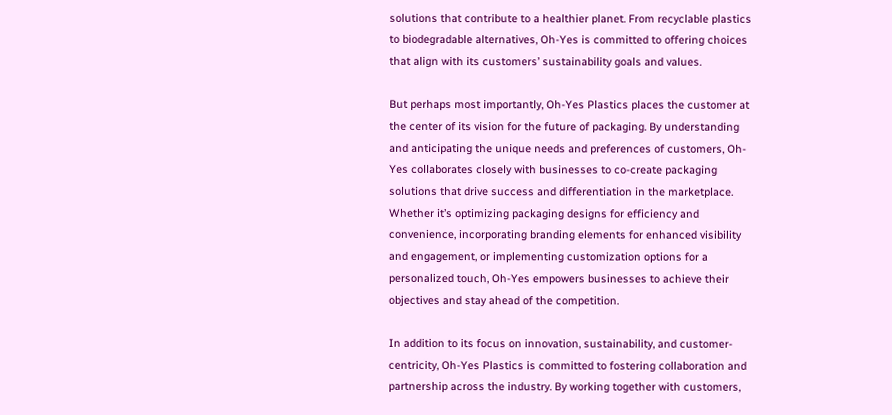solutions that contribute to a healthier planet. From recyclable plastics to biodegradable alternatives, Oh-Yes is committed to offering choices that align with its customers’ sustainability goals and values.

But perhaps most importantly, Oh-Yes Plastics places the customer at the center of its vision for the future of packaging. By understanding and anticipating the unique needs and preferences of customers, Oh-Yes collaborates closely with businesses to co-create packaging solutions that drive success and differentiation in the marketplace. Whether it’s optimizing packaging designs for efficiency and convenience, incorporating branding elements for enhanced visibility and engagement, or implementing customization options for a personalized touch, Oh-Yes empowers businesses to achieve their objectives and stay ahead of the competition.

In addition to its focus on innovation, sustainability, and customer-centricity, Oh-Yes Plastics is committed to fostering collaboration and partnership across the industry. By working together with customers,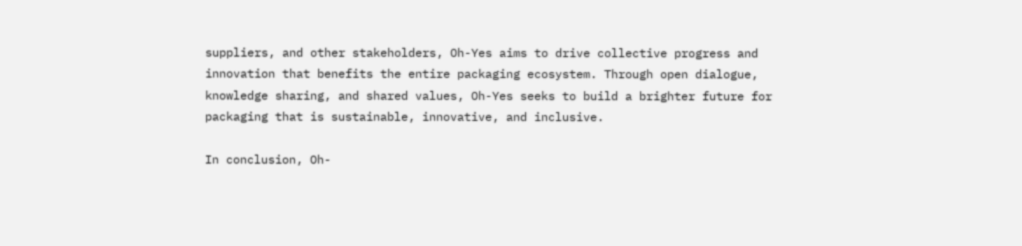suppliers, and other stakeholders, Oh-Yes aims to drive collective progress and innovation that benefits the entire packaging ecosystem. Through open dialogue, knowledge sharing, and shared values, Oh-Yes seeks to build a brighter future for packaging that is sustainable, innovative, and inclusive.

In conclusion, Oh-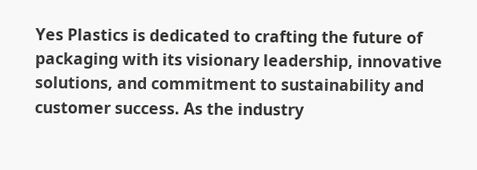Yes Plastics is dedicated to crafting the future of packaging with its visionary leadership, innovative solutions, and commitment to sustainability and customer success. As the industry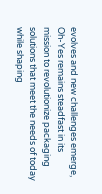evolves and new challenges emerge, Oh-Yes remains steadfast in its mission to revolutionize packaging solutions that meet the needs of today while shaping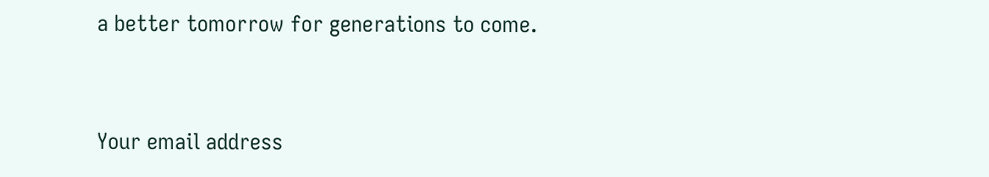a better tomorrow for generations to come.


Your email address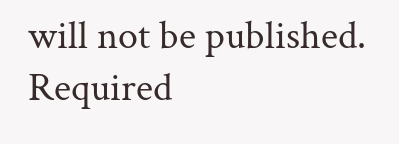will not be published. Required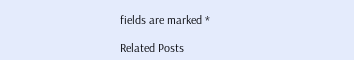fields are marked *

Related Posts